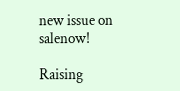new issue on salenow!

Raising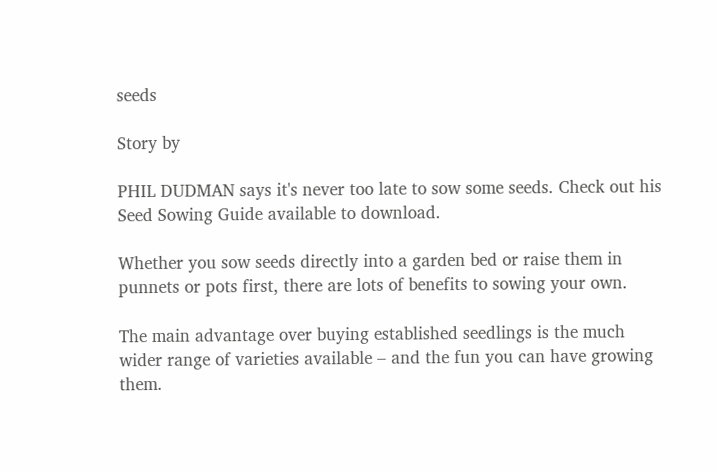seeds

Story by

PHIL DUDMAN says it's never too late to sow some seeds. Check out his Seed Sowing Guide available to download.

Whether you sow seeds directly into a garden bed or raise them in punnets or pots first, there are lots of benefits to sowing your own.

The main advantage over buying established seedlings is the much wider range of varieties available – and the fun you can have growing them.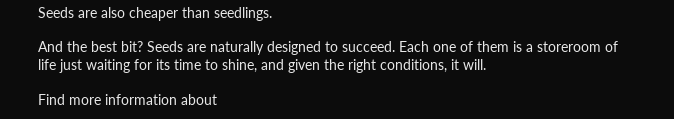Seeds are also cheaper than seedlings.

And the best bit? Seeds are naturally designed to succeed. Each one of them is a storeroom of life just waiting for its time to shine, and given the right conditions, it will.

Find more information about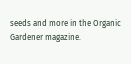seeds and more in the Organic Gardener magazine.